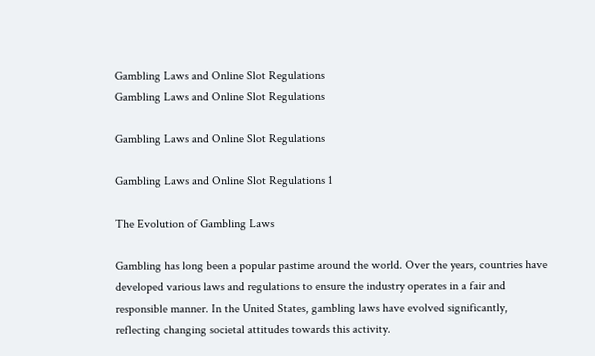Gambling Laws and Online Slot Regulations
Gambling Laws and Online Slot Regulations

Gambling Laws and Online Slot Regulations

Gambling Laws and Online Slot Regulations 1

The Evolution of Gambling Laws

Gambling has long been a popular pastime around the world. Over the years, countries have developed various laws and regulations to ensure the industry operates in a fair and responsible manner. In the United States, gambling laws have evolved significantly, reflecting changing societal attitudes towards this activity.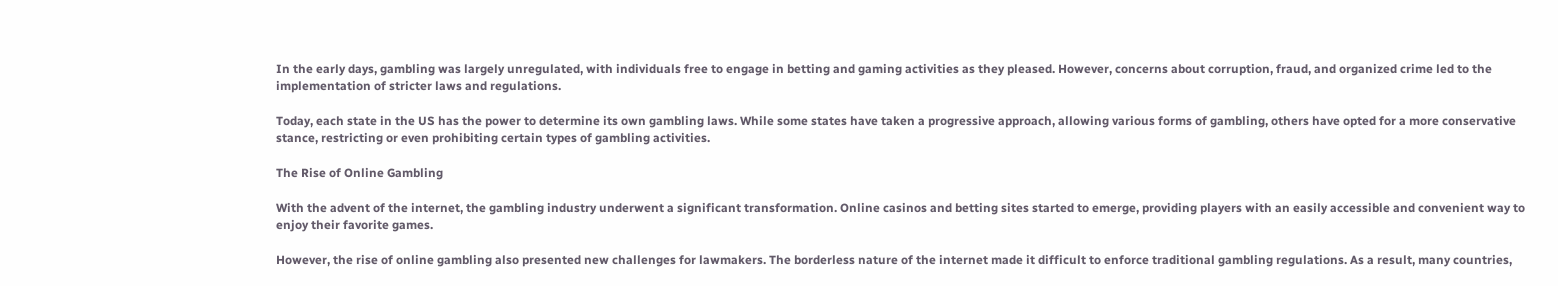In the early days, gambling was largely unregulated, with individuals free to engage in betting and gaming activities as they pleased. However, concerns about corruption, fraud, and organized crime led to the implementation of stricter laws and regulations.

Today, each state in the US has the power to determine its own gambling laws. While some states have taken a progressive approach, allowing various forms of gambling, others have opted for a more conservative stance, restricting or even prohibiting certain types of gambling activities.

The Rise of Online Gambling

With the advent of the internet, the gambling industry underwent a significant transformation. Online casinos and betting sites started to emerge, providing players with an easily accessible and convenient way to enjoy their favorite games.

However, the rise of online gambling also presented new challenges for lawmakers. The borderless nature of the internet made it difficult to enforce traditional gambling regulations. As a result, many countries,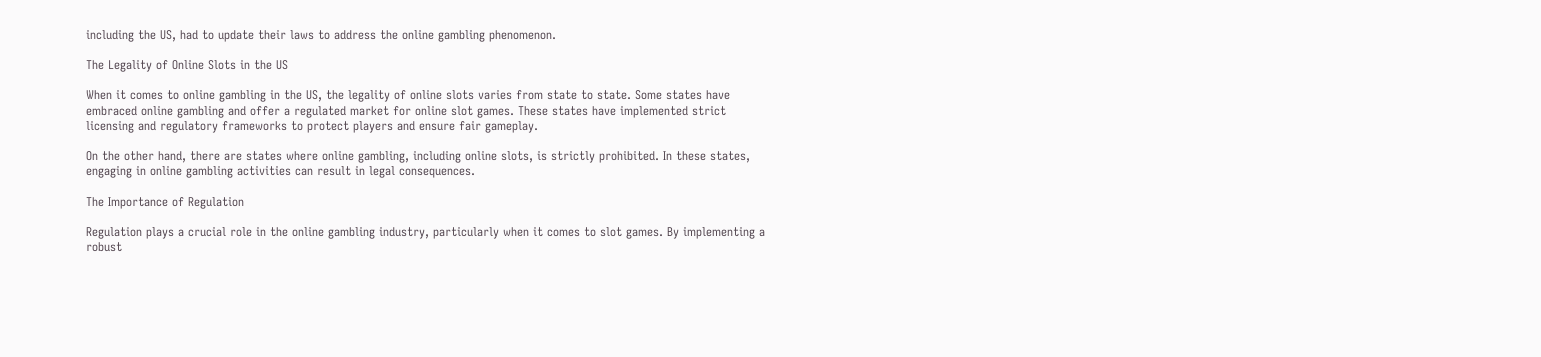including the US, had to update their laws to address the online gambling phenomenon.

The Legality of Online Slots in the US

When it comes to online gambling in the US, the legality of online slots varies from state to state. Some states have embraced online gambling and offer a regulated market for online slot games. These states have implemented strict licensing and regulatory frameworks to protect players and ensure fair gameplay.

On the other hand, there are states where online gambling, including online slots, is strictly prohibited. In these states, engaging in online gambling activities can result in legal consequences.

The Importance of Regulation

Regulation plays a crucial role in the online gambling industry, particularly when it comes to slot games. By implementing a robust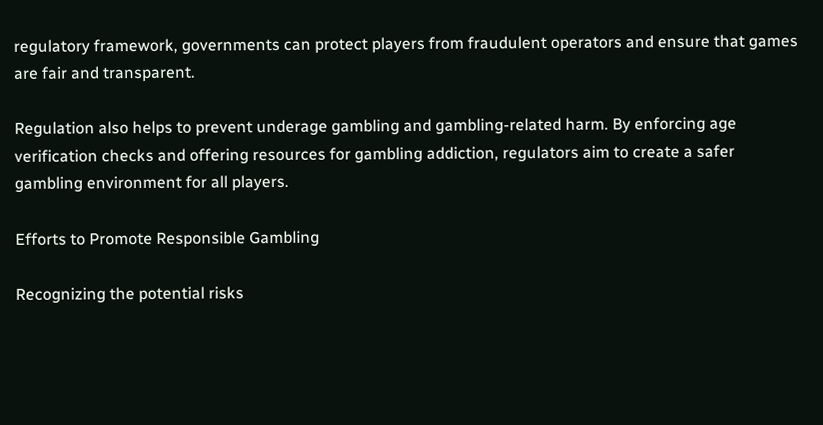regulatory framework, governments can protect players from fraudulent operators and ensure that games are fair and transparent.

Regulation also helps to prevent underage gambling and gambling-related harm. By enforcing age verification checks and offering resources for gambling addiction, regulators aim to create a safer gambling environment for all players.

Efforts to Promote Responsible Gambling

Recognizing the potential risks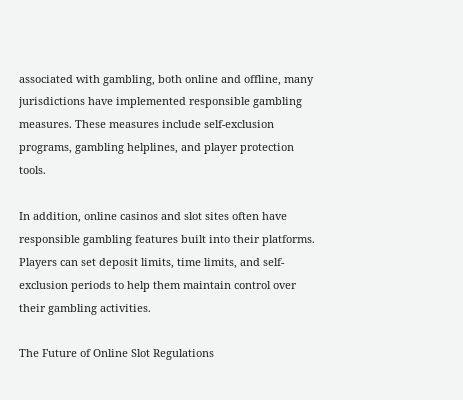associated with gambling, both online and offline, many jurisdictions have implemented responsible gambling measures. These measures include self-exclusion programs, gambling helplines, and player protection tools.

In addition, online casinos and slot sites often have responsible gambling features built into their platforms. Players can set deposit limits, time limits, and self-exclusion periods to help them maintain control over their gambling activities.

The Future of Online Slot Regulations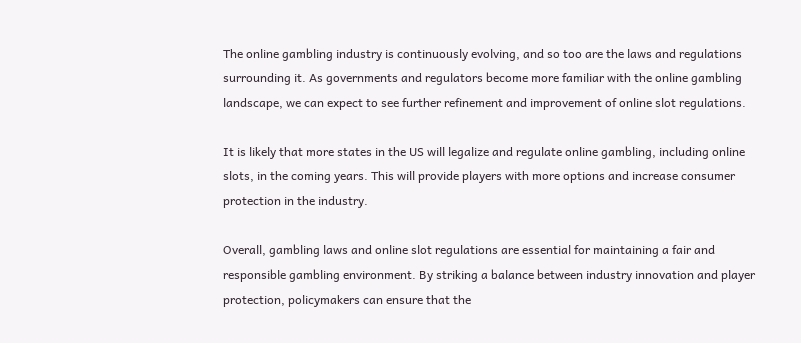The online gambling industry is continuously evolving, and so too are the laws and regulations surrounding it. As governments and regulators become more familiar with the online gambling landscape, we can expect to see further refinement and improvement of online slot regulations.

It is likely that more states in the US will legalize and regulate online gambling, including online slots, in the coming years. This will provide players with more options and increase consumer protection in the industry.

Overall, gambling laws and online slot regulations are essential for maintaining a fair and responsible gambling environment. By striking a balance between industry innovation and player protection, policymakers can ensure that the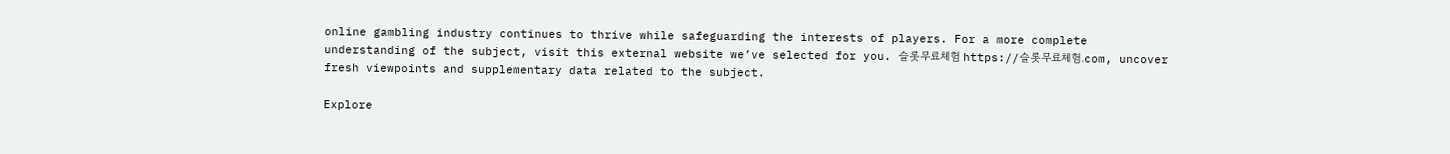online gambling industry continues to thrive while safeguarding the interests of players. For a more complete understanding of the subject, visit this external website we’ve selected for you. 슬롯무료체험 https://슬롯무료체험.com, uncover fresh viewpoints and supplementary data related to the subject.

Explore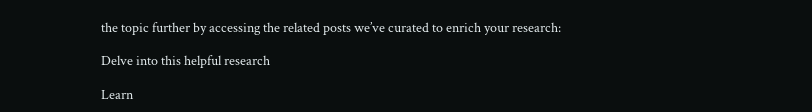the topic further by accessing the related posts we’ve curated to enrich your research:

Delve into this helpful research

Learn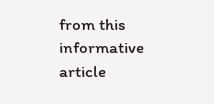from this informative article